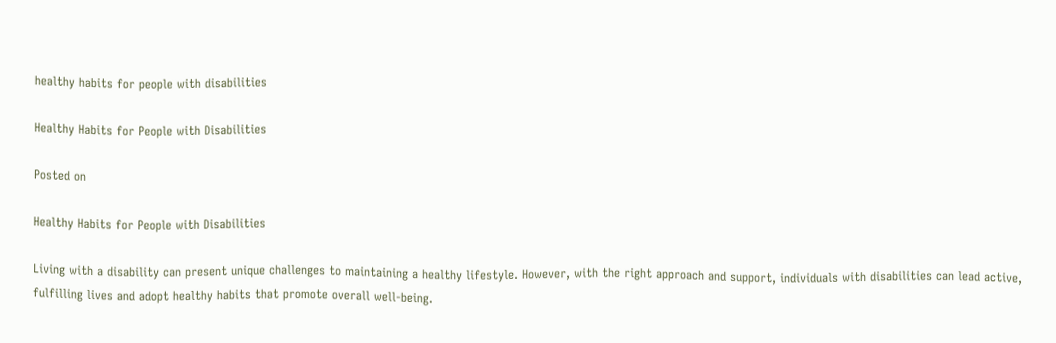healthy habits for people with disabilities

Healthy Habits for People with Disabilities

Posted on

Healthy Habits for People with Disabilities

Living with a disability can present unique challenges to maintaining a healthy lifestyle. However, with the right approach and support, individuals with disabilities can lead active, fulfilling lives and adopt healthy habits that promote overall well-being.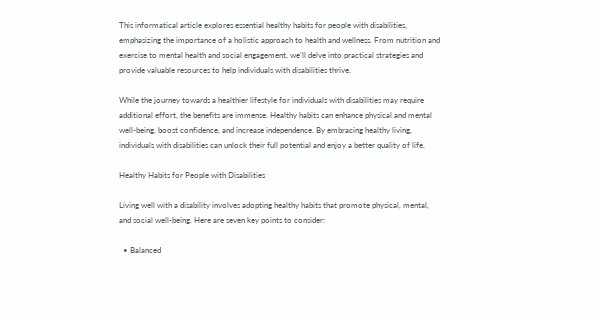This informatical article explores essential healthy habits for people with disabilities, emphasizing the importance of a holistic approach to health and wellness. From nutrition and exercise to mental health and social engagement, we’ll delve into practical strategies and provide valuable resources to help individuals with disabilities thrive.

While the journey towards a healthier lifestyle for individuals with disabilities may require additional effort, the benefits are immense. Healthy habits can enhance physical and mental well-being, boost confidence, and increase independence. By embracing healthy living, individuals with disabilities can unlock their full potential and enjoy a better quality of life.

Healthy Habits for People with Disabilities

Living well with a disability involves adopting healthy habits that promote physical, mental, and social well-being. Here are seven key points to consider:

  • Balanced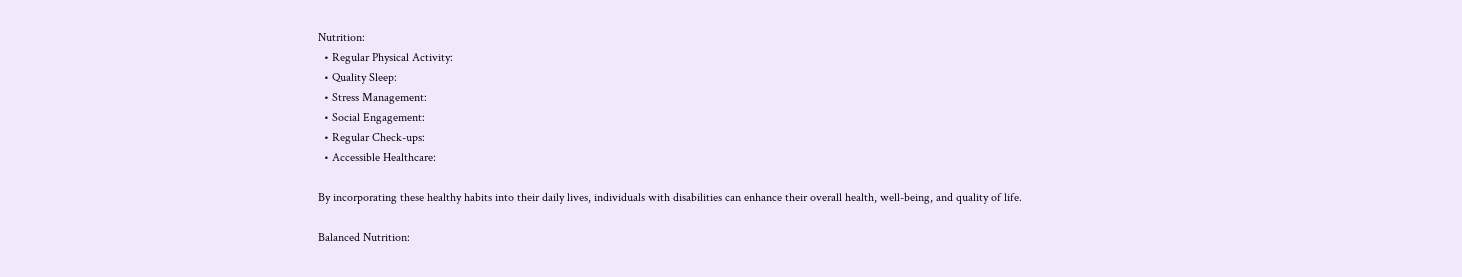Nutrition:
  • Regular Physical Activity:
  • Quality Sleep:
  • Stress Management:
  • Social Engagement:
  • Regular Check-ups:
  • Accessible Healthcare:

By incorporating these healthy habits into their daily lives, individuals with disabilities can enhance their overall health, well-being, and quality of life.

Balanced Nutrition: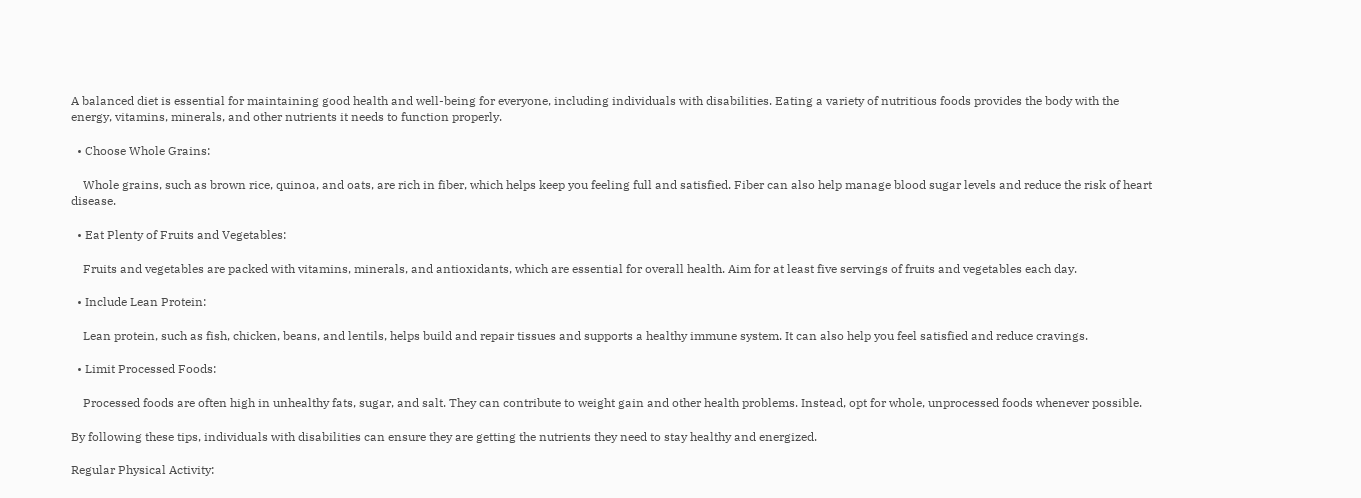A balanced diet is essential for maintaining good health and well-being for everyone, including individuals with disabilities. Eating a variety of nutritious foods provides the body with the energy, vitamins, minerals, and other nutrients it needs to function properly.

  • Choose Whole Grains:

    Whole grains, such as brown rice, quinoa, and oats, are rich in fiber, which helps keep you feeling full and satisfied. Fiber can also help manage blood sugar levels and reduce the risk of heart disease.

  • Eat Plenty of Fruits and Vegetables:

    Fruits and vegetables are packed with vitamins, minerals, and antioxidants, which are essential for overall health. Aim for at least five servings of fruits and vegetables each day.

  • Include Lean Protein:

    Lean protein, such as fish, chicken, beans, and lentils, helps build and repair tissues and supports a healthy immune system. It can also help you feel satisfied and reduce cravings.

  • Limit Processed Foods:

    Processed foods are often high in unhealthy fats, sugar, and salt. They can contribute to weight gain and other health problems. Instead, opt for whole, unprocessed foods whenever possible.

By following these tips, individuals with disabilities can ensure they are getting the nutrients they need to stay healthy and energized.

Regular Physical Activity: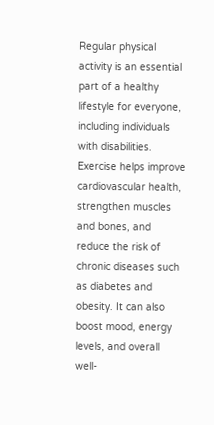Regular physical activity is an essential part of a healthy lifestyle for everyone, including individuals with disabilities. Exercise helps improve cardiovascular health, strengthen muscles and bones, and reduce the risk of chronic diseases such as diabetes and obesity. It can also boost mood, energy levels, and overall well-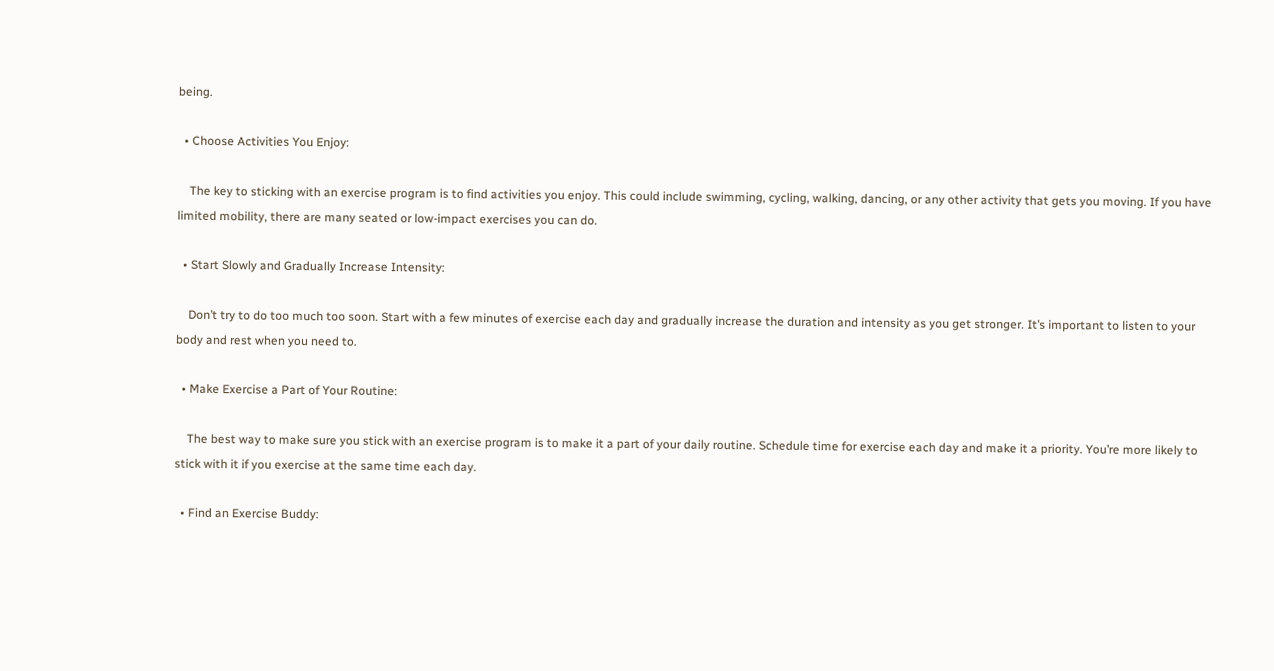being.

  • Choose Activities You Enjoy:

    The key to sticking with an exercise program is to find activities you enjoy. This could include swimming, cycling, walking, dancing, or any other activity that gets you moving. If you have limited mobility, there are many seated or low-impact exercises you can do.

  • Start Slowly and Gradually Increase Intensity:

    Don’t try to do too much too soon. Start with a few minutes of exercise each day and gradually increase the duration and intensity as you get stronger. It’s important to listen to your body and rest when you need to.

  • Make Exercise a Part of Your Routine:

    The best way to make sure you stick with an exercise program is to make it a part of your daily routine. Schedule time for exercise each day and make it a priority. You’re more likely to stick with it if you exercise at the same time each day.

  • Find an Exercise Buddy: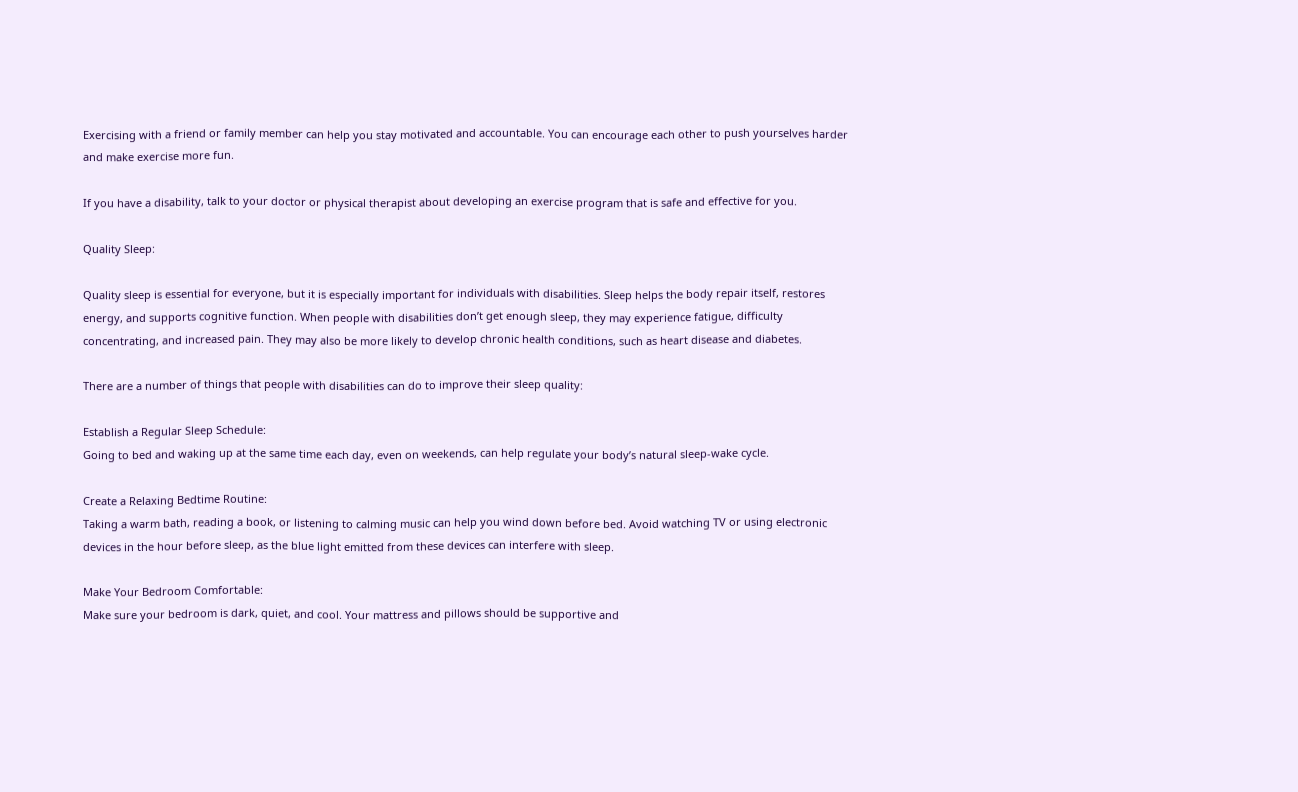Exercising with a friend or family member can help you stay motivated and accountable. You can encourage each other to push yourselves harder and make exercise more fun.

If you have a disability, talk to your doctor or physical therapist about developing an exercise program that is safe and effective for you.

Quality Sleep:

Quality sleep is essential for everyone, but it is especially important for individuals with disabilities. Sleep helps the body repair itself, restores energy, and supports cognitive function. When people with disabilities don’t get enough sleep, they may experience fatigue, difficulty concentrating, and increased pain. They may also be more likely to develop chronic health conditions, such as heart disease and diabetes.

There are a number of things that people with disabilities can do to improve their sleep quality:

Establish a Regular Sleep Schedule:
Going to bed and waking up at the same time each day, even on weekends, can help regulate your body’s natural sleep-wake cycle.

Create a Relaxing Bedtime Routine:
Taking a warm bath, reading a book, or listening to calming music can help you wind down before bed. Avoid watching TV or using electronic devices in the hour before sleep, as the blue light emitted from these devices can interfere with sleep.

Make Your Bedroom Comfortable:
Make sure your bedroom is dark, quiet, and cool. Your mattress and pillows should be supportive and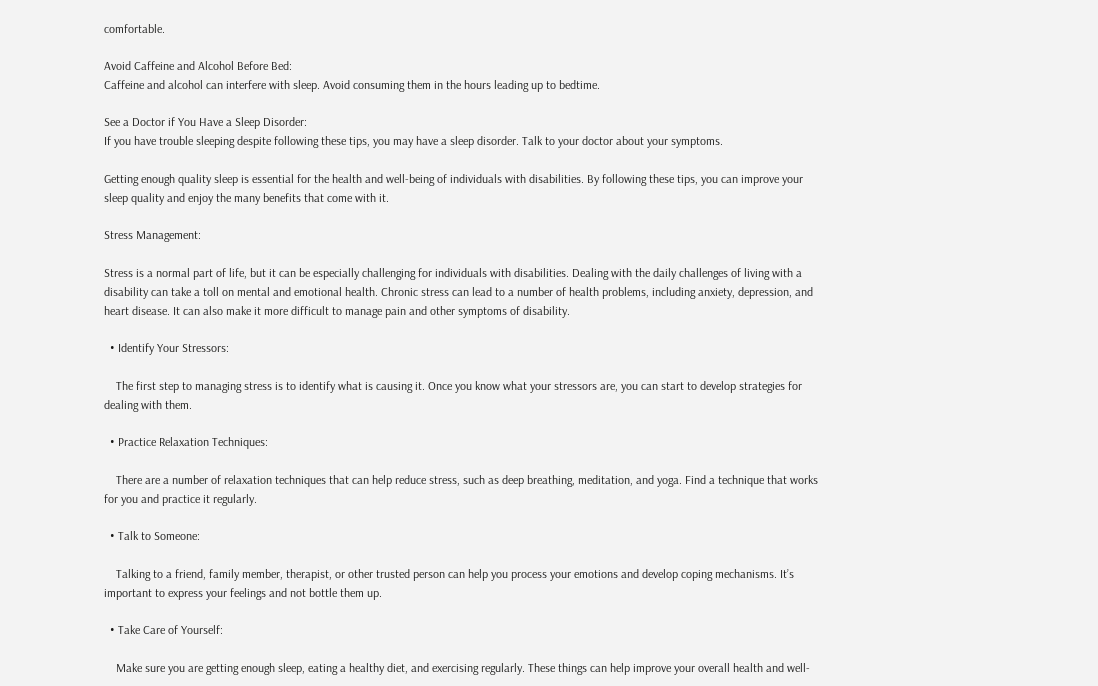comfortable.

Avoid Caffeine and Alcohol Before Bed:
Caffeine and alcohol can interfere with sleep. Avoid consuming them in the hours leading up to bedtime.

See a Doctor if You Have a Sleep Disorder:
If you have trouble sleeping despite following these tips, you may have a sleep disorder. Talk to your doctor about your symptoms.

Getting enough quality sleep is essential for the health and well-being of individuals with disabilities. By following these tips, you can improve your sleep quality and enjoy the many benefits that come with it.

Stress Management:

Stress is a normal part of life, but it can be especially challenging for individuals with disabilities. Dealing with the daily challenges of living with a disability can take a toll on mental and emotional health. Chronic stress can lead to a number of health problems, including anxiety, depression, and heart disease. It can also make it more difficult to manage pain and other symptoms of disability.

  • Identify Your Stressors:

    The first step to managing stress is to identify what is causing it. Once you know what your stressors are, you can start to develop strategies for dealing with them.

  • Practice Relaxation Techniques:

    There are a number of relaxation techniques that can help reduce stress, such as deep breathing, meditation, and yoga. Find a technique that works for you and practice it regularly.

  • Talk to Someone:

    Talking to a friend, family member, therapist, or other trusted person can help you process your emotions and develop coping mechanisms. It’s important to express your feelings and not bottle them up.

  • Take Care of Yourself:

    Make sure you are getting enough sleep, eating a healthy diet, and exercising regularly. These things can help improve your overall health and well-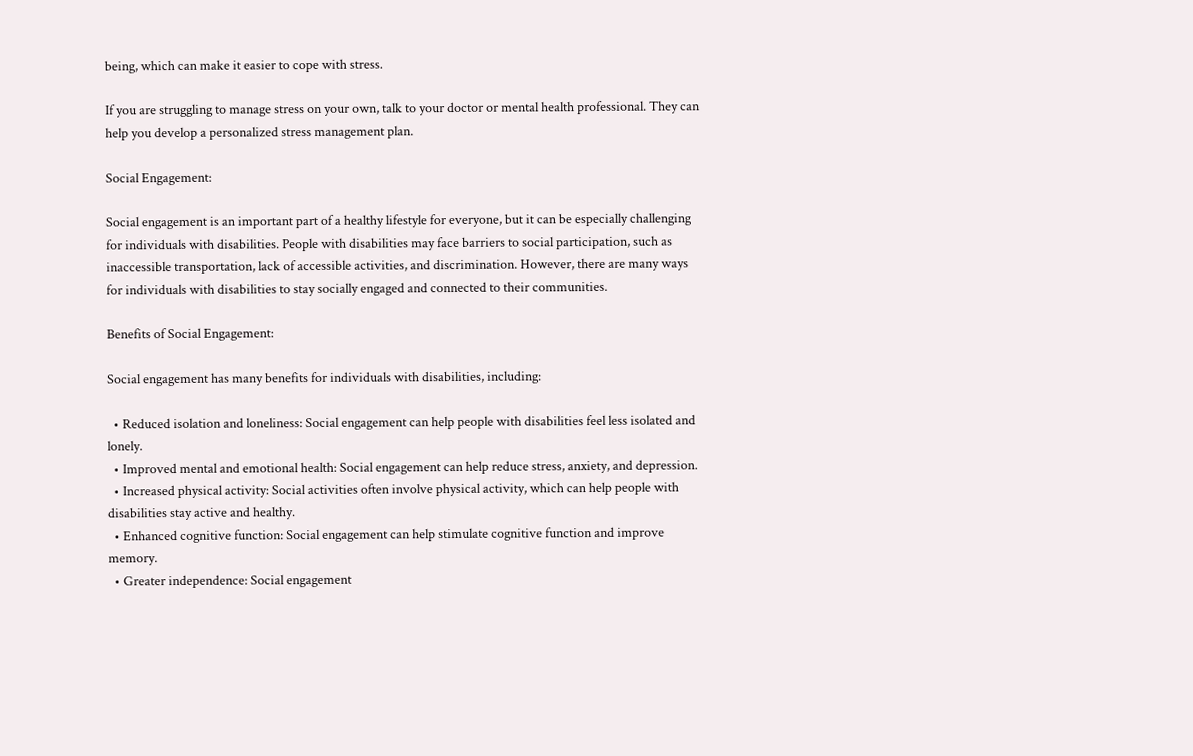being, which can make it easier to cope with stress.

If you are struggling to manage stress on your own, talk to your doctor or mental health professional. They can help you develop a personalized stress management plan.

Social Engagement:

Social engagement is an important part of a healthy lifestyle for everyone, but it can be especially challenging for individuals with disabilities. People with disabilities may face barriers to social participation, such as inaccessible transportation, lack of accessible activities, and discrimination. However, there are many ways for individuals with disabilities to stay socially engaged and connected to their communities.

Benefits of Social Engagement:

Social engagement has many benefits for individuals with disabilities, including:

  • Reduced isolation and loneliness: Social engagement can help people with disabilities feel less isolated and lonely.
  • Improved mental and emotional health: Social engagement can help reduce stress, anxiety, and depression.
  • Increased physical activity: Social activities often involve physical activity, which can help people with disabilities stay active and healthy.
  • Enhanced cognitive function: Social engagement can help stimulate cognitive function and improve memory.
  • Greater independence: Social engagement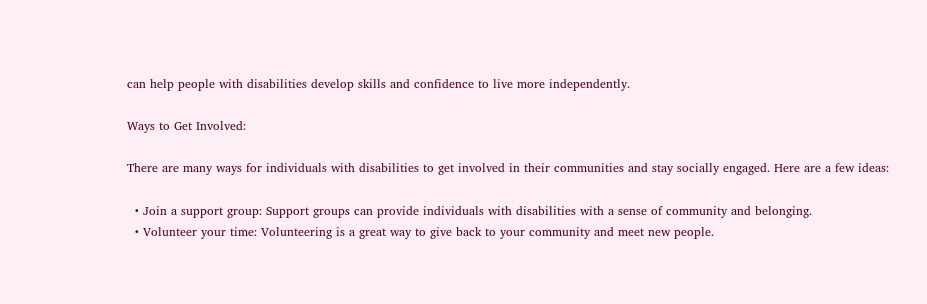can help people with disabilities develop skills and confidence to live more independently.

Ways to Get Involved:

There are many ways for individuals with disabilities to get involved in their communities and stay socially engaged. Here are a few ideas:

  • Join a support group: Support groups can provide individuals with disabilities with a sense of community and belonging.
  • Volunteer your time: Volunteering is a great way to give back to your community and meet new people.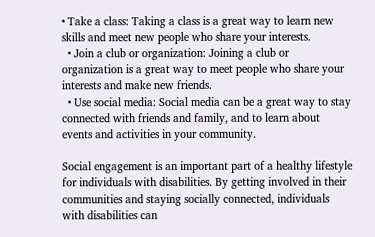• Take a class: Taking a class is a great way to learn new skills and meet new people who share your interests.
  • Join a club or organization: Joining a club or organization is a great way to meet people who share your interests and make new friends.
  • Use social media: Social media can be a great way to stay connected with friends and family, and to learn about events and activities in your community.

Social engagement is an important part of a healthy lifestyle for individuals with disabilities. By getting involved in their communities and staying socially connected, individuals with disabilities can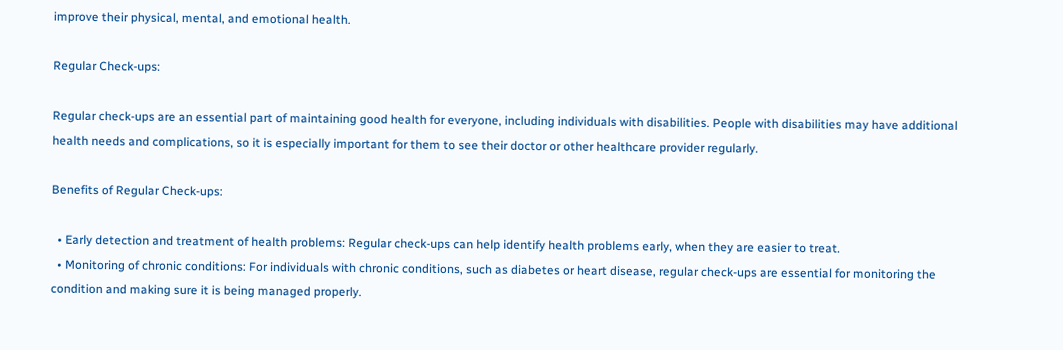improve their physical, mental, and emotional health.

Regular Check-ups:

Regular check-ups are an essential part of maintaining good health for everyone, including individuals with disabilities. People with disabilities may have additional health needs and complications, so it is especially important for them to see their doctor or other healthcare provider regularly.

Benefits of Regular Check-ups:

  • Early detection and treatment of health problems: Regular check-ups can help identify health problems early, when they are easier to treat.
  • Monitoring of chronic conditions: For individuals with chronic conditions, such as diabetes or heart disease, regular check-ups are essential for monitoring the condition and making sure it is being managed properly.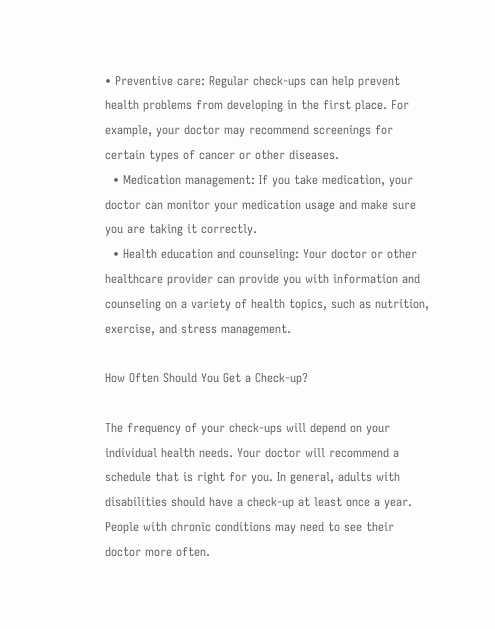• Preventive care: Regular check-ups can help prevent health problems from developing in the first place. For example, your doctor may recommend screenings for certain types of cancer or other diseases.
  • Medication management: If you take medication, your doctor can monitor your medication usage and make sure you are taking it correctly.
  • Health education and counseling: Your doctor or other healthcare provider can provide you with information and counseling on a variety of health topics, such as nutrition, exercise, and stress management.

How Often Should You Get a Check-up?

The frequency of your check-ups will depend on your individual health needs. Your doctor will recommend a schedule that is right for you. In general, adults with disabilities should have a check-up at least once a year. People with chronic conditions may need to see their doctor more often.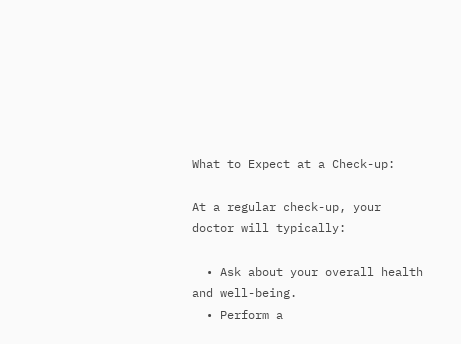What to Expect at a Check-up:

At a regular check-up, your doctor will typically:

  • Ask about your overall health and well-being.
  • Perform a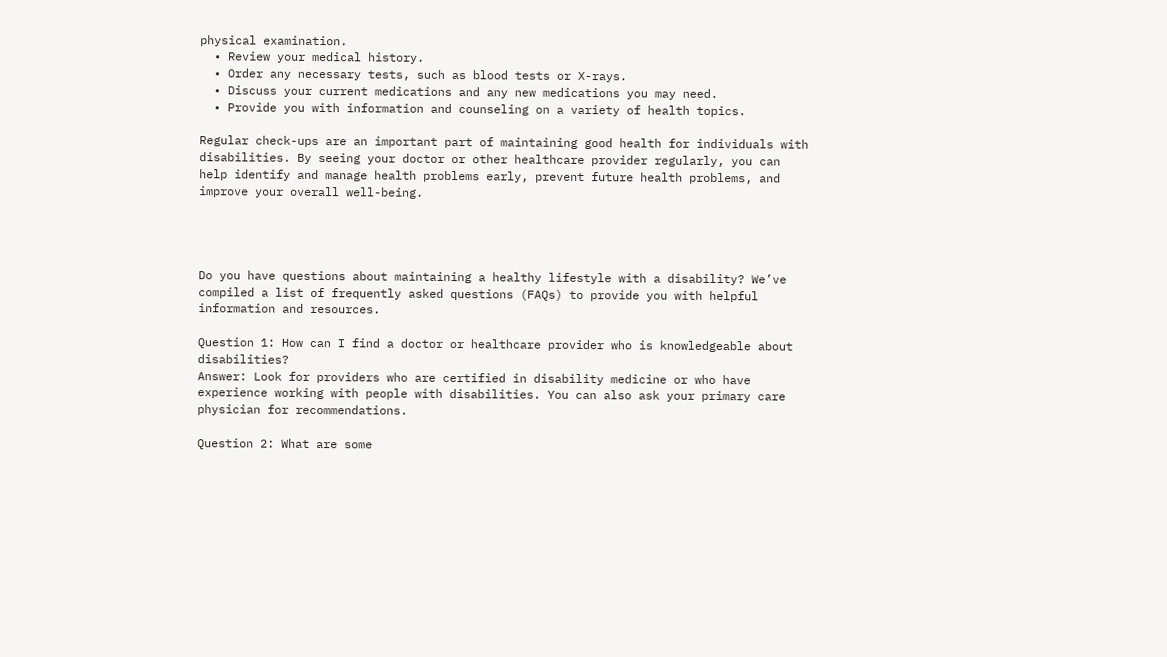physical examination.
  • Review your medical history.
  • Order any necessary tests, such as blood tests or X-rays.
  • Discuss your current medications and any new medications you may need.
  • Provide you with information and counseling on a variety of health topics.

Regular check-ups are an important part of maintaining good health for individuals with disabilities. By seeing your doctor or other healthcare provider regularly, you can help identify and manage health problems early, prevent future health problems, and improve your overall well-being.




Do you have questions about maintaining a healthy lifestyle with a disability? We’ve compiled a list of frequently asked questions (FAQs) to provide you with helpful information and resources.

Question 1: How can I find a doctor or healthcare provider who is knowledgeable about disabilities?
Answer: Look for providers who are certified in disability medicine or who have experience working with people with disabilities. You can also ask your primary care physician for recommendations.

Question 2: What are some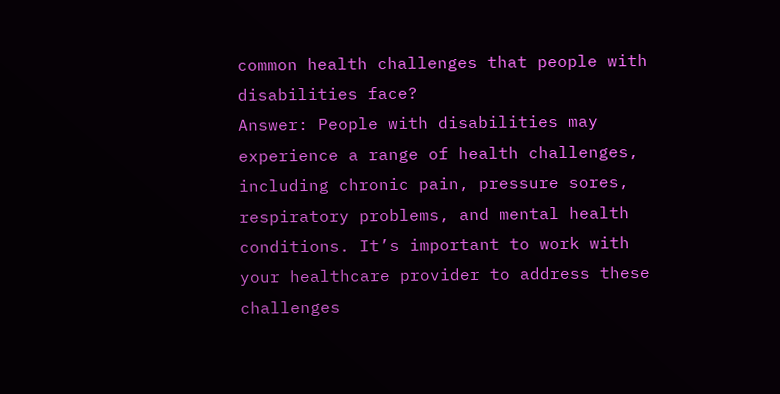common health challenges that people with disabilities face?
Answer: People with disabilities may experience a range of health challenges, including chronic pain, pressure sores, respiratory problems, and mental health conditions. It’s important to work with your healthcare provider to address these challenges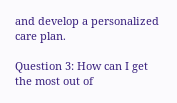and develop a personalized care plan.

Question 3: How can I get the most out of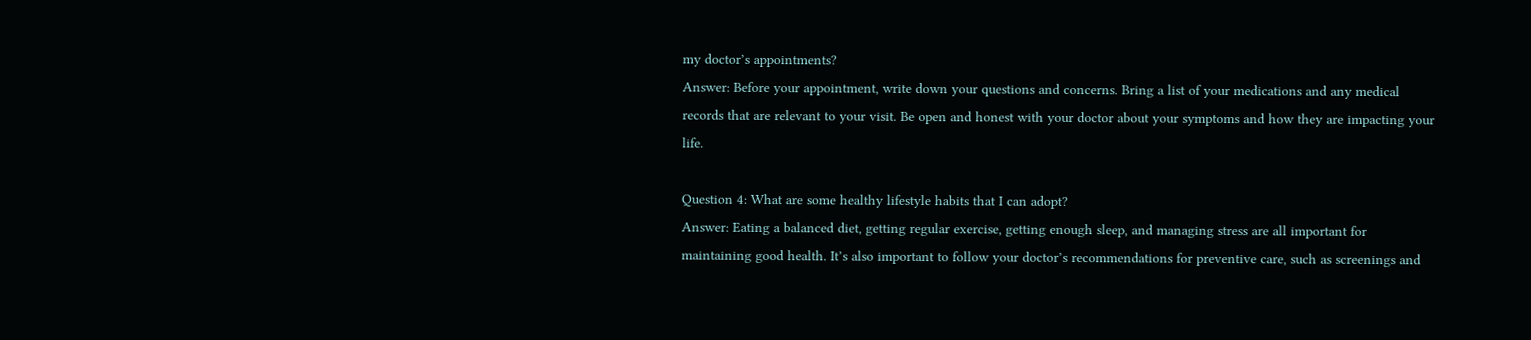my doctor’s appointments?
Answer: Before your appointment, write down your questions and concerns. Bring a list of your medications and any medical records that are relevant to your visit. Be open and honest with your doctor about your symptoms and how they are impacting your life.

Question 4: What are some healthy lifestyle habits that I can adopt?
Answer: Eating a balanced diet, getting regular exercise, getting enough sleep, and managing stress are all important for maintaining good health. It’s also important to follow your doctor’s recommendations for preventive care, such as screenings and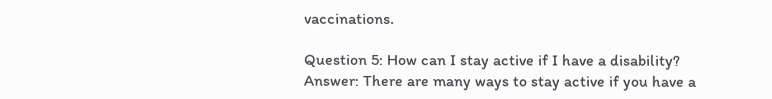vaccinations.

Question 5: How can I stay active if I have a disability?
Answer: There are many ways to stay active if you have a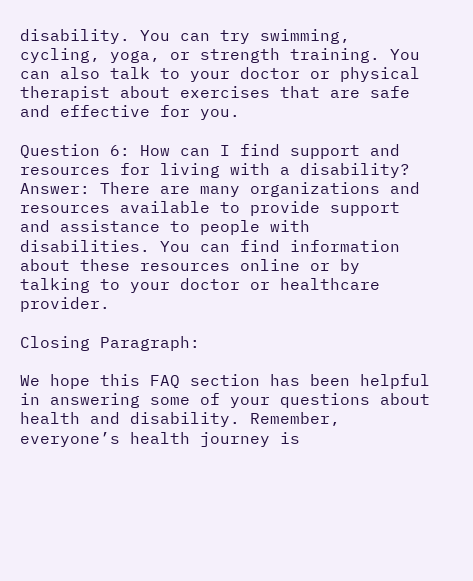disability. You can try swimming, cycling, yoga, or strength training. You can also talk to your doctor or physical therapist about exercises that are safe and effective for you.

Question 6: How can I find support and resources for living with a disability?
Answer: There are many organizations and resources available to provide support and assistance to people with disabilities. You can find information about these resources online or by talking to your doctor or healthcare provider.

Closing Paragraph:

We hope this FAQ section has been helpful in answering some of your questions about health and disability. Remember, everyone’s health journey is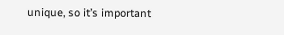unique, so it’s important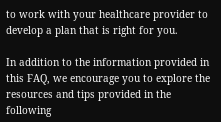to work with your healthcare provider to develop a plan that is right for you.

In addition to the information provided in this FAQ, we encourage you to explore the resources and tips provided in the following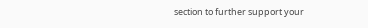section to further support your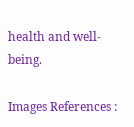health and well-being.

Images References :